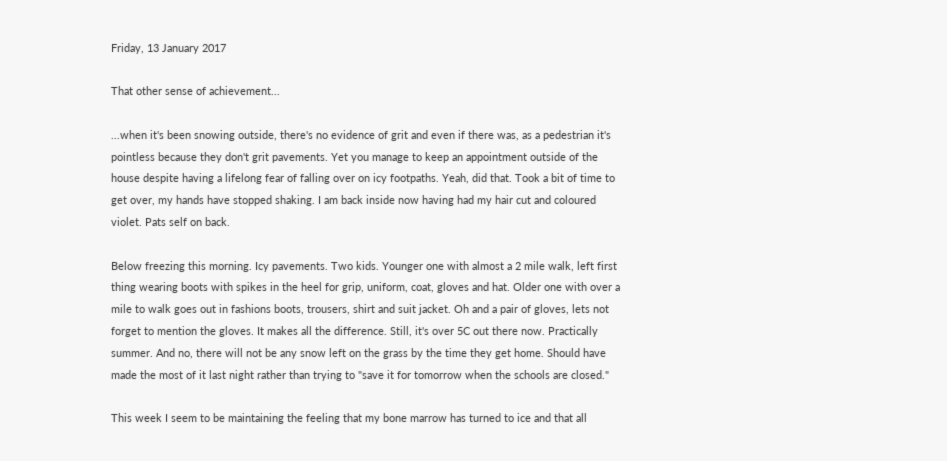Friday, 13 January 2017

That other sense of achievement...

...when it's been snowing outside, there's no evidence of grit and even if there was, as a pedestrian it's pointless because they don't grit pavements. Yet you manage to keep an appointment outside of the house despite having a lifelong fear of falling over on icy footpaths. Yeah, did that. Took a bit of time to get over, my hands have stopped shaking. I am back inside now having had my hair cut and coloured violet. Pats self on back.

Below freezing this morning. Icy pavements. Two kids. Younger one with almost a 2 mile walk, left first thing wearing boots with spikes in the heel for grip, uniform, coat, gloves and hat. Older one with over a mile to walk goes out in fashions boots, trousers, shirt and suit jacket. Oh and a pair of gloves, lets not forget to mention the gloves. It makes all the difference. Still, it's over 5C out there now. Practically summer. And no, there will not be any snow left on the grass by the time they get home. Should have made the most of it last night rather than trying to "save it for tomorrow when the schools are closed."

This week I seem to be maintaining the feeling that my bone marrow has turned to ice and that all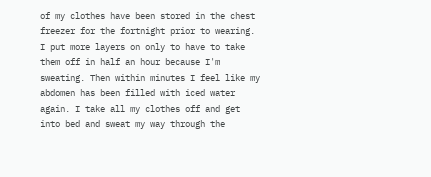of my clothes have been stored in the chest freezer for the fortnight prior to wearing. I put more layers on only to have to take them off in half an hour because I'm sweating. Then within minutes I feel like my abdomen has been filled with iced water again. I take all my clothes off and get into bed and sweat my way through the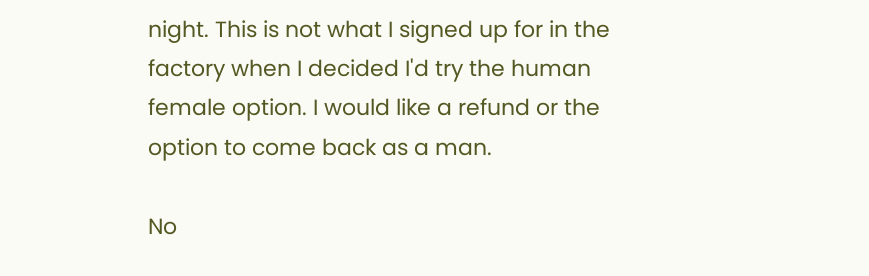night. This is not what I signed up for in the factory when I decided I'd try the human female option. I would like a refund or the option to come back as a man.

No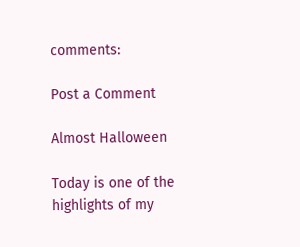comments:

Post a Comment

Almost Halloween

Today is one of the highlights of my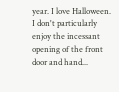year. I love Halloween. I don't particularly enjoy the incessant opening of the front door and hand...